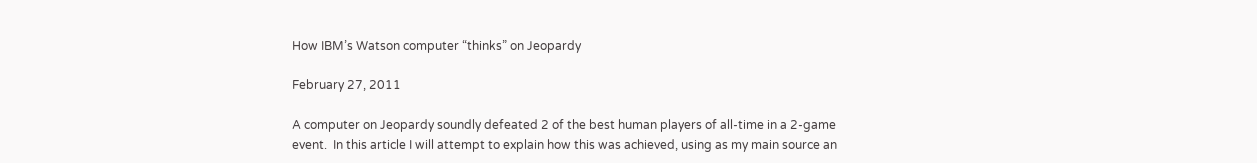How IBM’s Watson computer “thinks” on Jeopardy

February 27, 2011

A computer on Jeopardy soundly defeated 2 of the best human players of all-time in a 2-game event.  In this article I will attempt to explain how this was achieved, using as my main source an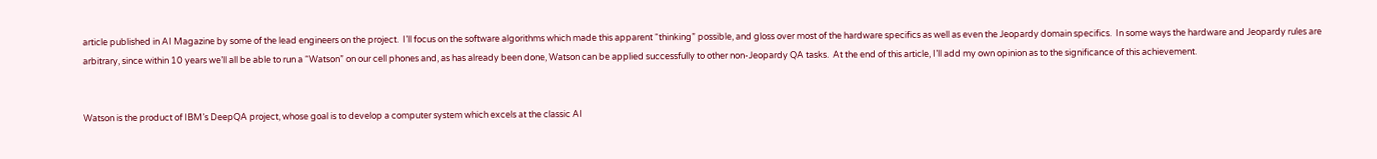article published in AI Magazine by some of the lead engineers on the project.  I’ll focus on the software algorithms which made this apparent “thinking” possible, and gloss over most of the hardware specifics as well as even the Jeopardy domain specifics.  In some ways the hardware and Jeopardy rules are arbitrary, since within 10 years we’ll all be able to run a “Watson” on our cell phones and, as has already been done, Watson can be applied successfully to other non-Jeopardy QA tasks.  At the end of this article, I’ll add my own opinion as to the significance of this achievement.


Watson is the product of IBM’s DeepQA project, whose goal is to develop a computer system which excels at the classic AI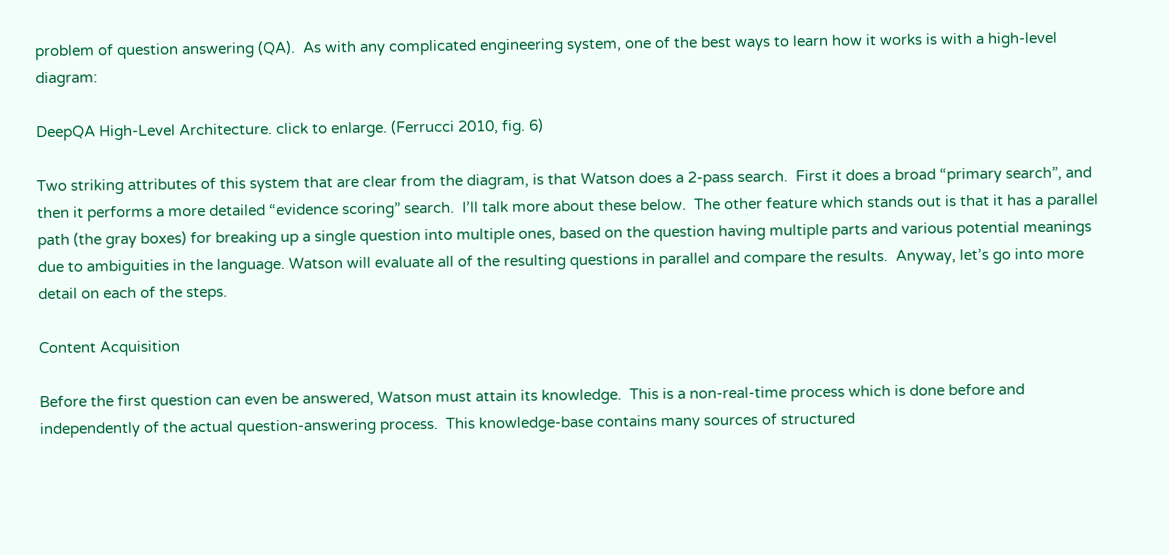problem of question answering (QA).  As with any complicated engineering system, one of the best ways to learn how it works is with a high-level diagram:

DeepQA High-Level Architecture. click to enlarge. (Ferrucci 2010, fig. 6)

Two striking attributes of this system that are clear from the diagram, is that Watson does a 2-pass search.  First it does a broad “primary search”, and then it performs a more detailed “evidence scoring” search.  I’ll talk more about these below.  The other feature which stands out is that it has a parallel path (the gray boxes) for breaking up a single question into multiple ones, based on the question having multiple parts and various potential meanings due to ambiguities in the language. Watson will evaluate all of the resulting questions in parallel and compare the results.  Anyway, let’s go into more detail on each of the steps.

Content Acquisition

Before the first question can even be answered, Watson must attain its knowledge.  This is a non-real-time process which is done before and independently of the actual question-answering process.  This knowledge-base contains many sources of structured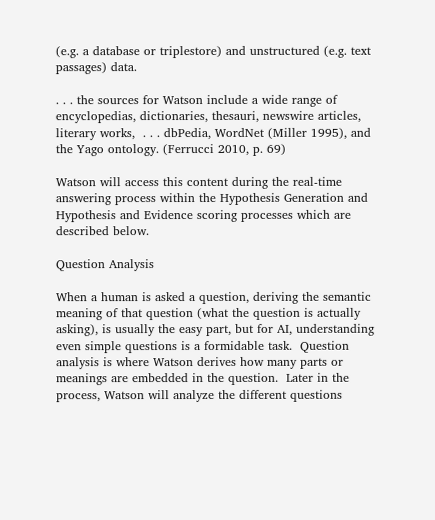(e.g. a database or triplestore) and unstructured (e.g. text passages) data.

. . . the sources for Watson include a wide range of encyclopedias, dictionaries, thesauri, newswire articles, literary works,  . . . dbPedia, WordNet (Miller 1995), and the Yago ontology. (Ferrucci 2010, p. 69)

Watson will access this content during the real-time answering process within the Hypothesis Generation and Hypothesis and Evidence scoring processes which are described below.

Question Analysis

When a human is asked a question, deriving the semantic meaning of that question (what the question is actually asking), is usually the easy part, but for AI, understanding even simple questions is a formidable task.  Question analysis is where Watson derives how many parts or meanings are embedded in the question.  Later in the process, Watson will analyze the different questions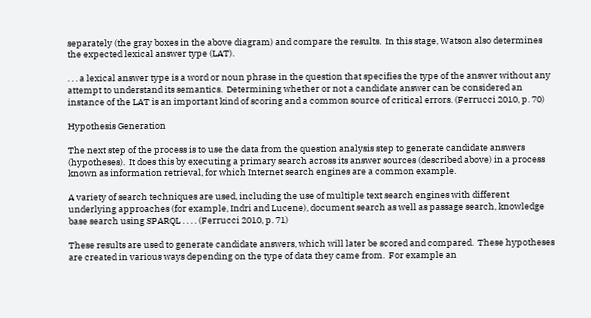separately (the gray boxes in the above diagram) and compare the results.  In this stage, Watson also determines the expected lexical answer type (LAT).

. . . a lexical answer type is a word or noun phrase in the question that specifies the type of the answer without any attempt to understand its semantics.  Determining whether or not a candidate answer can be considered an instance of the LAT is an important kind of scoring and a common source of critical errors. (Ferrucci 2010, p. 70)

Hypothesis Generation

The next step of the process is to use the data from the question analysis step to generate candidate answers (hypotheses).  It does this by executing a primary search across its answer sources (described above) in a process known as information retrieval, for which Internet search engines are a common example.

A variety of search techniques are used, including the use of multiple text search engines with different underlying approaches (for example, Indri and Lucene), document search as well as passage search, knowledge base search using SPARQL . . . . (Ferrucci 2010, p. 71)

These results are used to generate candidate answers, which will later be scored and compared.  These hypotheses are created in various ways depending on the type of data they came from.  For example an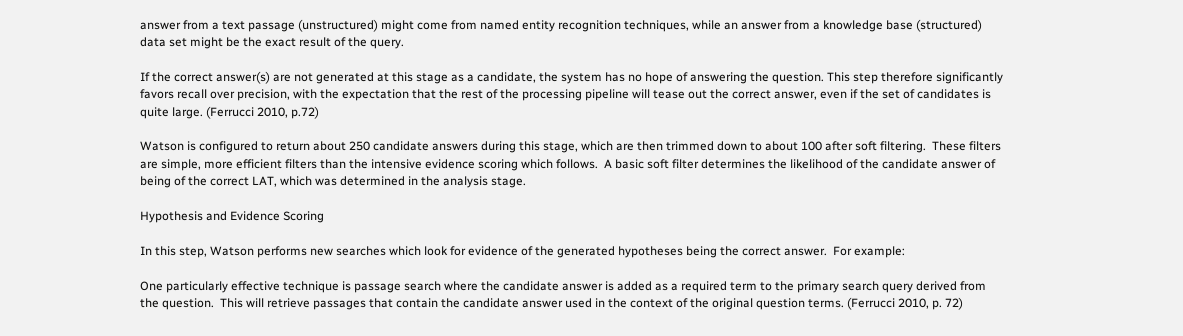answer from a text passage (unstructured) might come from named entity recognition techniques, while an answer from a knowledge base (structured) data set might be the exact result of the query.

If the correct answer(s) are not generated at this stage as a candidate, the system has no hope of answering the question. This step therefore significantly favors recall over precision, with the expectation that the rest of the processing pipeline will tease out the correct answer, even if the set of candidates is quite large. (Ferrucci 2010, p.72)

Watson is configured to return about 250 candidate answers during this stage, which are then trimmed down to about 100 after soft filtering.  These filters are simple, more efficient filters than the intensive evidence scoring which follows.  A basic soft filter determines the likelihood of the candidate answer of being of the correct LAT, which was determined in the analysis stage.

Hypothesis and Evidence Scoring

In this step, Watson performs new searches which look for evidence of the generated hypotheses being the correct answer.  For example:

One particularly effective technique is passage search where the candidate answer is added as a required term to the primary search query derived from the question.  This will retrieve passages that contain the candidate answer used in the context of the original question terms. (Ferrucci 2010, p. 72)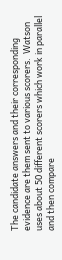The candidate answers and their corresponding evidence are them sent to various scorers.  Watson uses about 50 different scorers which work in parallel and then compare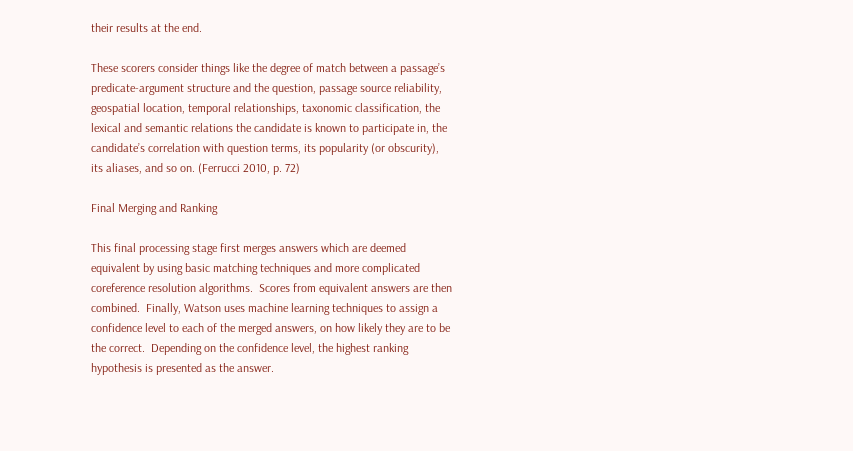their results at the end.

These scorers consider things like the degree of match between a passage’s predicate-argument structure and the question, passage source reliability, geospatial location, temporal relationships, taxonomic classification, the lexical and semantic relations the candidate is known to participate in, the candidate’s correlation with question terms, its popularity (or obscurity), its aliases, and so on. (Ferrucci 2010, p. 72)

Final Merging and Ranking

This final processing stage first merges answers which are deemed equivalent by using basic matching techniques and more complicated coreference resolution algorithms.  Scores from equivalent answers are then combined.  Finally, Watson uses machine learning techniques to assign a confidence level to each of the merged answers, on how likely they are to be the correct.  Depending on the confidence level, the highest ranking hypothesis is presented as the answer.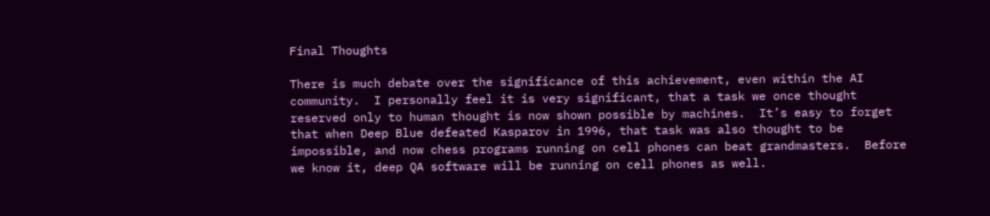Final Thoughts

There is much debate over the significance of this achievement, even within the AI community.  I personally feel it is very significant, that a task we once thought reserved only to human thought is now shown possible by machines.  It’s easy to forget that when Deep Blue defeated Kasparov in 1996, that task was also thought to be impossible, and now chess programs running on cell phones can beat grandmasters.  Before we know it, deep QA software will be running on cell phones as well.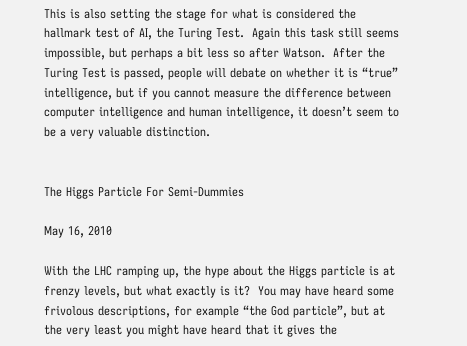This is also setting the stage for what is considered the hallmark test of AI, the Turing Test.  Again this task still seems impossible, but perhaps a bit less so after Watson.  After the Turing Test is passed, people will debate on whether it is “true” intelligence, but if you cannot measure the difference between computer intelligence and human intelligence, it doesn’t seem to be a very valuable distinction.


The Higgs Particle For Semi-Dummies

May 16, 2010

With the LHC ramping up, the hype about the Higgs particle is at frenzy levels, but what exactly is it?  You may have heard some frivolous descriptions, for example “the God particle”, but at the very least you might have heard that it gives the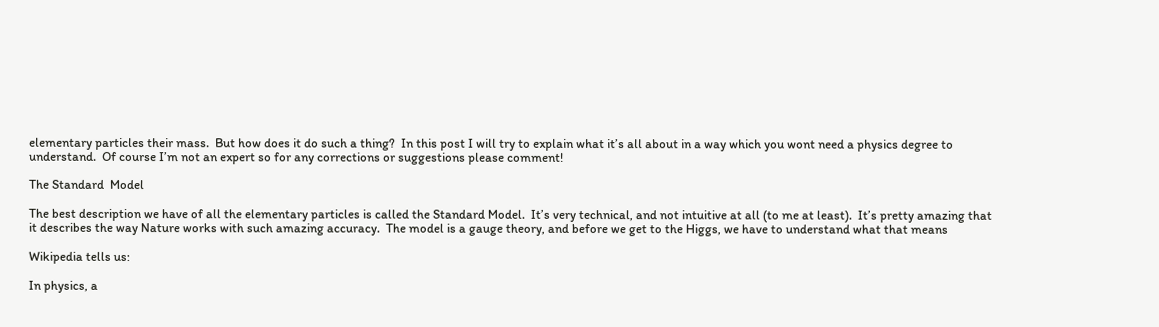elementary particles their mass.  But how does it do such a thing?  In this post I will try to explain what it’s all about in a way which you wont need a physics degree to understand.  Of course I’m not an expert so for any corrections or suggestions please comment!

The Standard  Model

The best description we have of all the elementary particles is called the Standard Model.  It’s very technical, and not intuitive at all (to me at least).  It’s pretty amazing that it describes the way Nature works with such amazing accuracy.  The model is a gauge theory, and before we get to the Higgs, we have to understand what that means

Wikipedia tells us:

In physics, a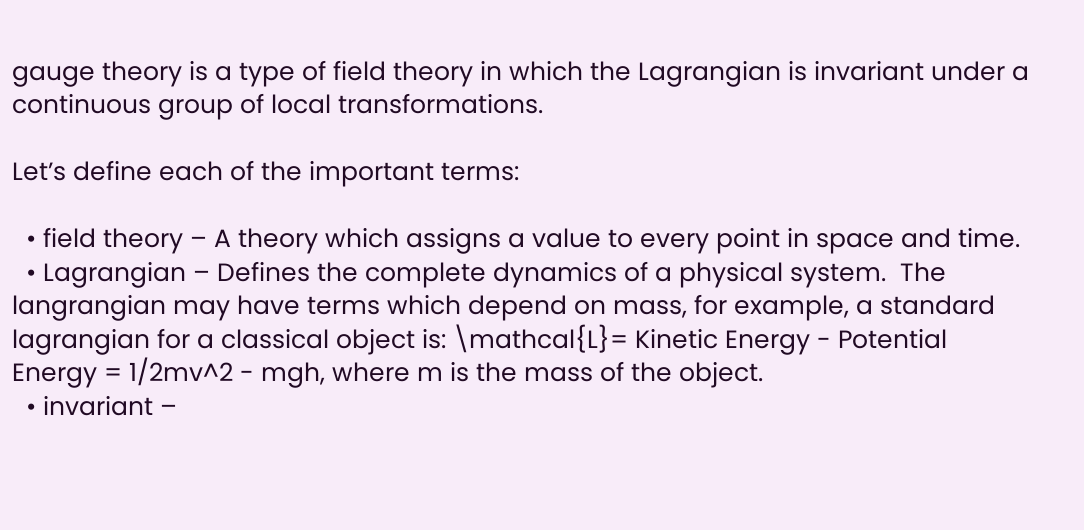gauge theory is a type of field theory in which the Lagrangian is invariant under a continuous group of local transformations.

Let’s define each of the important terms:

  • field theory – A theory which assigns a value to every point in space and time.
  • Lagrangian – Defines the complete dynamics of a physical system.  The langrangian may have terms which depend on mass, for example, a standard lagrangian for a classical object is: \mathcal{L}= Kinetic Energy - Potential Energy = 1/2mv^2 - mgh, where m is the mass of the object.
  • invariant –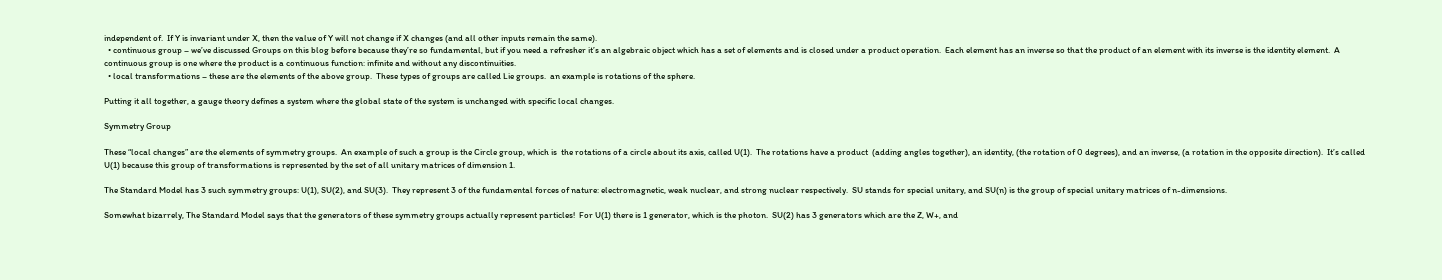independent of.  If Y is invariant under X, then the value of Y will not change if X changes (and all other inputs remain the same).
  • continuous group – we’ve discussed Groups on this blog before because they’re so fundamental, but if you need a refresher it’s an algebraic object which has a set of elements and is closed under a product operation.  Each element has an inverse so that the product of an element with its inverse is the identity element.  A continuous group is one where the product is a continuous function: infinite and without any discontinuities.
  • local transformations – these are the elements of the above group.  These types of groups are called Lie groups.  an example is rotations of the sphere.

Putting it all together, a gauge theory defines a system where the global state of the system is unchanged with specific local changes.

Symmetry Group

These “local changes” are the elements of symmetry groups.  An example of such a group is the Circle group, which is  the rotations of a circle about its axis, called U(1).  The rotations have a product  (adding angles together), an identity, (the rotation of 0 degrees), and an inverse, (a rotation in the opposite direction).  It’s called U(1) because this group of transformations is represented by the set of all unitary matrices of dimension 1.

The Standard Model has 3 such symmetry groups: U(1), SU(2), and SU(3).  They represent 3 of the fundamental forces of nature: electromagnetic, weak nuclear, and strong nuclear respectively.  SU stands for special unitary, and SU(n) is the group of special unitary matrices of n-dimensions.

Somewhat bizarrely, The Standard Model says that the generators of these symmetry groups actually represent particles!  For U(1) there is 1 generator, which is the photon.  SU(2) has 3 generators which are the Z, W+, and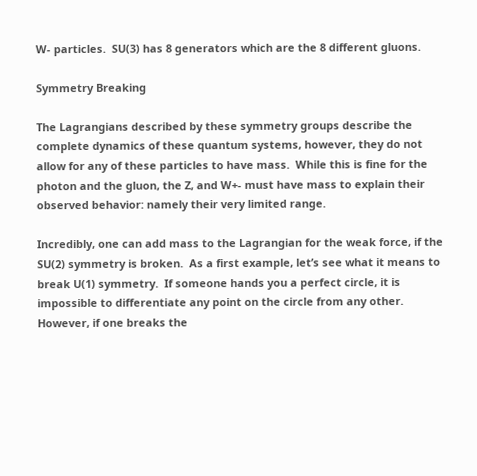W- particles.  SU(3) has 8 generators which are the 8 different gluons.

Symmetry Breaking

The Lagrangians described by these symmetry groups describe the complete dynamics of these quantum systems, however, they do not allow for any of these particles to have mass.  While this is fine for the photon and the gluon, the Z, and W+- must have mass to explain their observed behavior: namely their very limited range.

Incredibly, one can add mass to the Lagrangian for the weak force, if the SU(2) symmetry is broken.  As a first example, let’s see what it means to break U(1) symmetry.  If someone hands you a perfect circle, it is impossible to differentiate any point on the circle from any other.  However, if one breaks the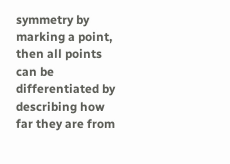symmetry by marking a point, then all points can be differentiated by describing how far they are from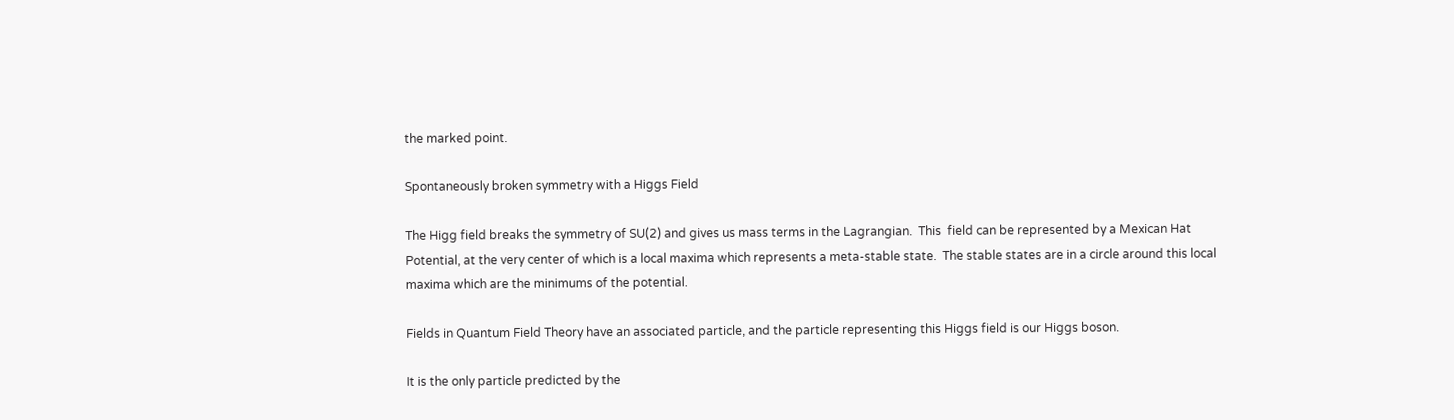the marked point.

Spontaneously broken symmetry with a Higgs Field

The Higg field breaks the symmetry of SU(2) and gives us mass terms in the Lagrangian.  This  field can be represented by a Mexican Hat Potential, at the very center of which is a local maxima which represents a meta-stable state.  The stable states are in a circle around this local maxima which are the minimums of the potential.

Fields in Quantum Field Theory have an associated particle, and the particle representing this Higgs field is our Higgs boson.

It is the only particle predicted by the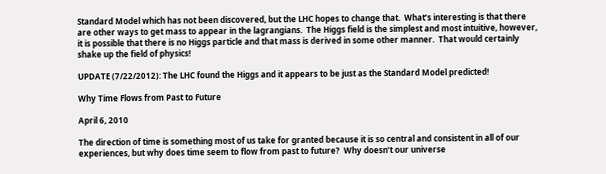Standard Model which has not been discovered, but the LHC hopes to change that.  What’s interesting is that there are other ways to get mass to appear in the lagrangians.  The Higgs field is the simplest and most intuitive, however, it is possible that there is no Higgs particle and that mass is derived in some other manner.  That would certainly shake up the field of physics!

UPDATE (7/22/2012): The LHC found the Higgs and it appears to be just as the Standard Model predicted!

Why Time Flows from Past to Future

April 6, 2010

The direction of time is something most of us take for granted because it is so central and consistent in all of our experiences, but why does time seem to flow from past to future?  Why doesn’t our universe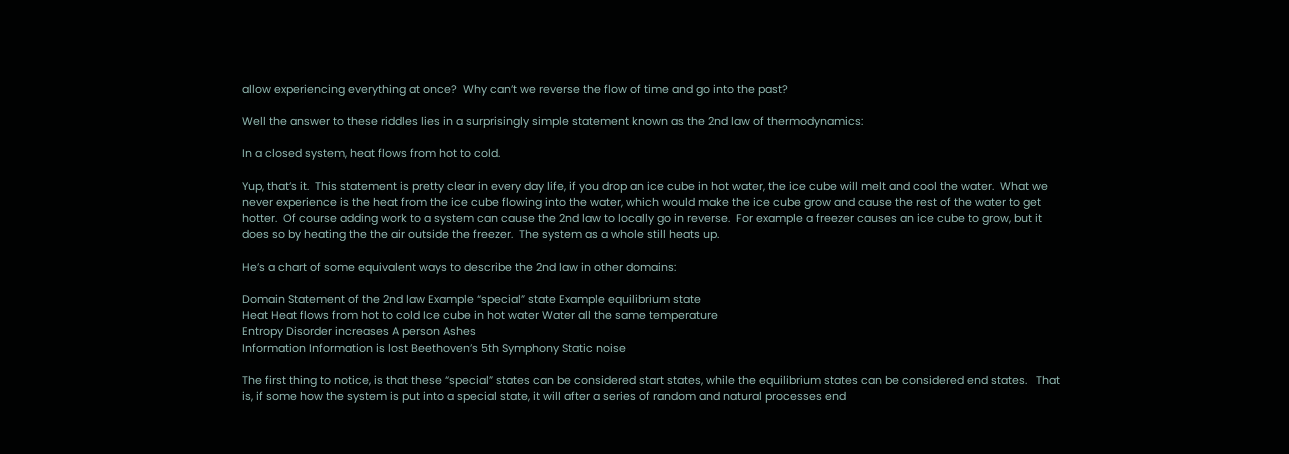allow experiencing everything at once?  Why can’t we reverse the flow of time and go into the past?

Well the answer to these riddles lies in a surprisingly simple statement known as the 2nd law of thermodynamics:

In a closed system, heat flows from hot to cold.

Yup, that’s it.  This statement is pretty clear in every day life, if you drop an ice cube in hot water, the ice cube will melt and cool the water.  What we never experience is the heat from the ice cube flowing into the water, which would make the ice cube grow and cause the rest of the water to get hotter.  Of course adding work to a system can cause the 2nd law to locally go in reverse.  For example a freezer causes an ice cube to grow, but it does so by heating the the air outside the freezer.  The system as a whole still heats up.

He’s a chart of some equivalent ways to describe the 2nd law in other domains:

Domain Statement of the 2nd law Example “special” state Example equilibrium state
Heat Heat flows from hot to cold Ice cube in hot water Water all the same temperature
Entropy Disorder increases A person Ashes
Information Information is lost Beethoven’s 5th Symphony Static noise

The first thing to notice, is that these “special” states can be considered start states, while the equilibrium states can be considered end states.   That is, if some how the system is put into a special state, it will after a series of random and natural processes end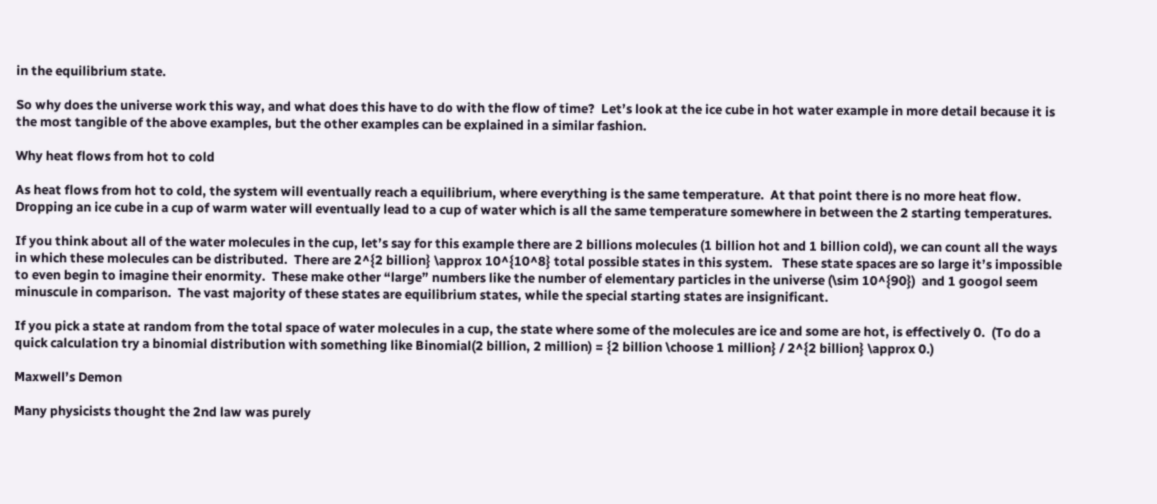in the equilibrium state.

So why does the universe work this way, and what does this have to do with the flow of time?  Let’s look at the ice cube in hot water example in more detail because it is the most tangible of the above examples, but the other examples can be explained in a similar fashion.

Why heat flows from hot to cold

As heat flows from hot to cold, the system will eventually reach a equilibrium, where everything is the same temperature.  At that point there is no more heat flow.  Dropping an ice cube in a cup of warm water will eventually lead to a cup of water which is all the same temperature somewhere in between the 2 starting temperatures.

If you think about all of the water molecules in the cup, let’s say for this example there are 2 billions molecules (1 billion hot and 1 billion cold), we can count all the ways in which these molecules can be distributed.  There are 2^{2 billion} \approx 10^{10^8} total possible states in this system.   These state spaces are so large it’s impossible to even begin to imagine their enormity.  These make other “large” numbers like the number of elementary particles in the universe (\sim 10^{90})  and 1 googol seem minuscule in comparison.  The vast majority of these states are equilibrium states, while the special starting states are insignificant.

If you pick a state at random from the total space of water molecules in a cup, the state where some of the molecules are ice and some are hot, is effectively 0.  (To do a quick calculation try a binomial distribution with something like Binomial(2 billion, 2 million) = {2 billion \choose 1 million} / 2^{2 billion} \approx 0.)

Maxwell’s Demon

Many physicists thought the 2nd law was purely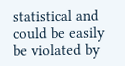statistical and could be easily be violated by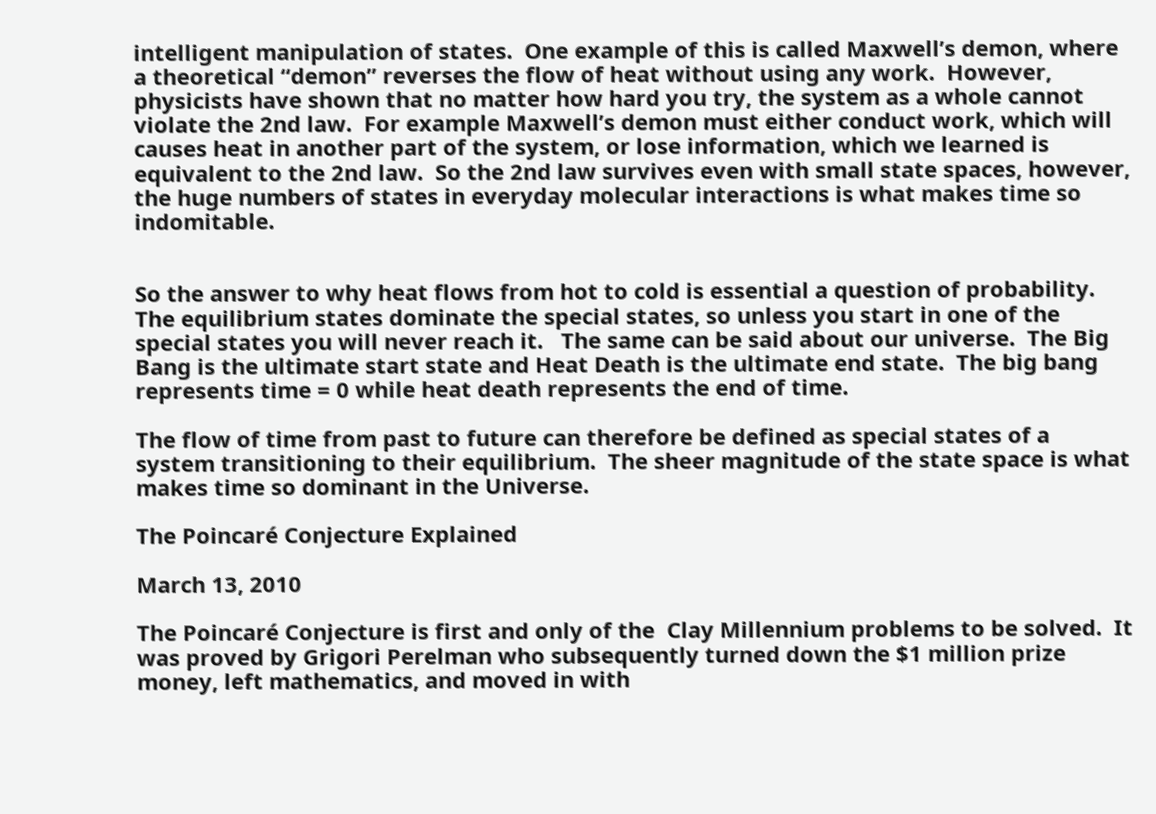intelligent manipulation of states.  One example of this is called Maxwell’s demon, where a theoretical “demon” reverses the flow of heat without using any work.  However, physicists have shown that no matter how hard you try, the system as a whole cannot violate the 2nd law.  For example Maxwell’s demon must either conduct work, which will causes heat in another part of the system, or lose information, which we learned is equivalent to the 2nd law.  So the 2nd law survives even with small state spaces, however, the huge numbers of states in everyday molecular interactions is what makes time so indomitable.


So the answer to why heat flows from hot to cold is essential a question of probability.  The equilibrium states dominate the special states, so unless you start in one of the special states you will never reach it.   The same can be said about our universe.  The Big Bang is the ultimate start state and Heat Death is the ultimate end state.  The big bang represents time = 0 while heat death represents the end of time.

The flow of time from past to future can therefore be defined as special states of a system transitioning to their equilibrium.  The sheer magnitude of the state space is what makes time so dominant in the Universe.

The Poincaré Conjecture Explained

March 13, 2010

The Poincaré Conjecture is first and only of the  Clay Millennium problems to be solved.  It was proved by Grigori Perelman who subsequently turned down the $1 million prize money, left mathematics, and moved in with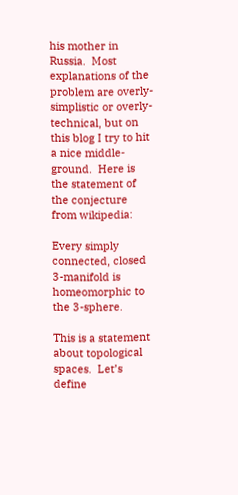his mother in Russia.  Most explanations of the problem are overly-simplistic or overly-technical, but on this blog I try to hit a nice middle-ground.  Here is the statement of the conjecture from wikipedia:

Every simply connected, closed 3-manifold is homeomorphic to the 3-sphere.

This is a statement about topological spaces.  Let’s define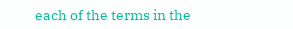each of the terms in the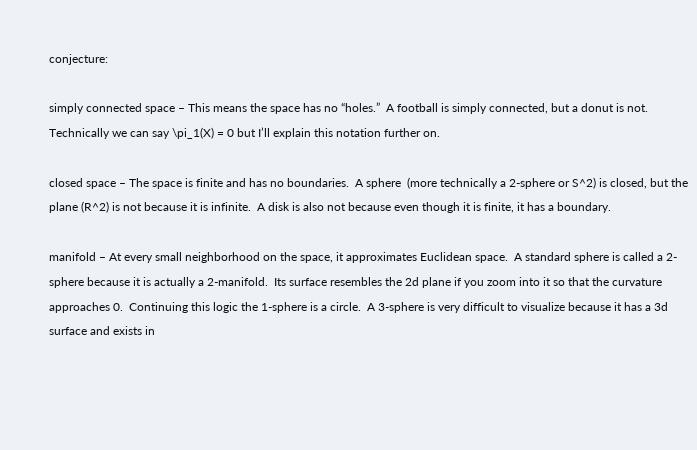conjecture:

simply connected space – This means the space has no “holes.”  A football is simply connected, but a donut is not.  Technically we can say \pi_1(X) = 0 but I’ll explain this notation further on.

closed space – The space is finite and has no boundaries.  A sphere  (more technically a 2-sphere or S^2) is closed, but the plane (R^2) is not because it is infinite.  A disk is also not because even though it is finite, it has a boundary.

manifold – At every small neighborhood on the space, it approximates Euclidean space.  A standard sphere is called a 2-sphere because it is actually a 2-manifold.  Its surface resembles the 2d plane if you zoom into it so that the curvature approaches 0.  Continuing this logic the 1-sphere is a circle.  A 3-sphere is very difficult to visualize because it has a 3d surface and exists in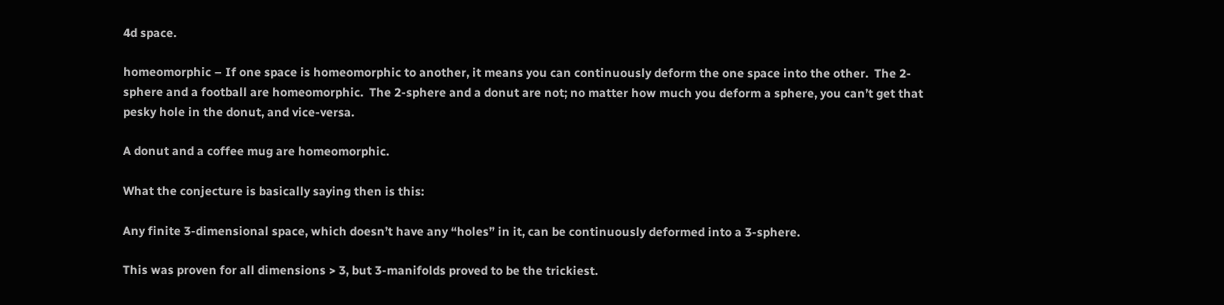4d space.

homeomorphic – If one space is homeomorphic to another, it means you can continuously deform the one space into the other.  The 2-sphere and a football are homeomorphic.  The 2-sphere and a donut are not; no matter how much you deform a sphere, you can’t get that pesky hole in the donut, and vice-versa.

A donut and a coffee mug are homeomorphic.

What the conjecture is basically saying then is this:

Any finite 3-dimensional space, which doesn’t have any “holes” in it, can be continuously deformed into a 3-sphere.

This was proven for all dimensions > 3, but 3-manifolds proved to be the trickiest.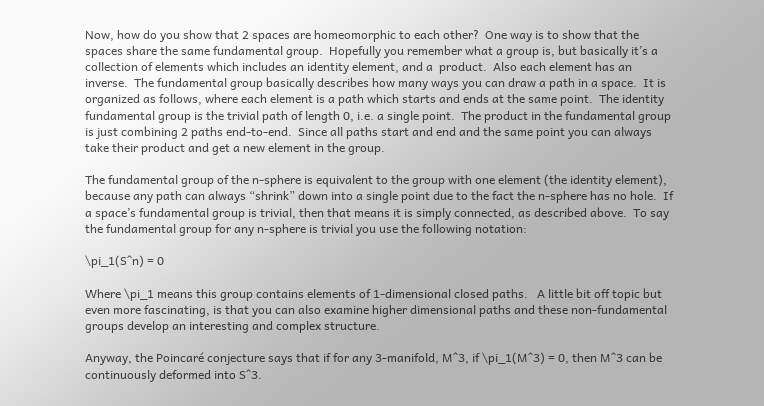Now, how do you show that 2 spaces are homeomorphic to each other?  One way is to show that the spaces share the same fundamental group.  Hopefully you remember what a group is, but basically it’s a collection of elements which includes an identity element, and a  product.  Also each element has an inverse.  The fundamental group basically describes how many ways you can draw a path in a space.  It is organized as follows, where each element is a path which starts and ends at the same point.  The identity fundamental group is the trivial path of length 0, i.e. a single point.  The product in the fundamental group is just combining 2 paths end-to-end.  Since all paths start and end and the same point you can always take their product and get a new element in the group.

The fundamental group of the n-sphere is equivalent to the group with one element (the identity element), because any path can always “shrink” down into a single point due to the fact the n-sphere has no hole.  If a space’s fundamental group is trivial, then that means it is simply connected, as described above.  To say the fundamental group for any n-sphere is trivial you use the following notation:

\pi_1(S^n) = 0

Where \pi_1 means this group contains elements of 1-dimensional closed paths.   A little bit off topic but even more fascinating, is that you can also examine higher dimensional paths and these non-fundamental groups develop an interesting and complex structure.

Anyway, the Poincaré conjecture says that if for any 3-manifold, M^3, if \pi_1(M^3) = 0, then M^3 can be continuously deformed into S^3.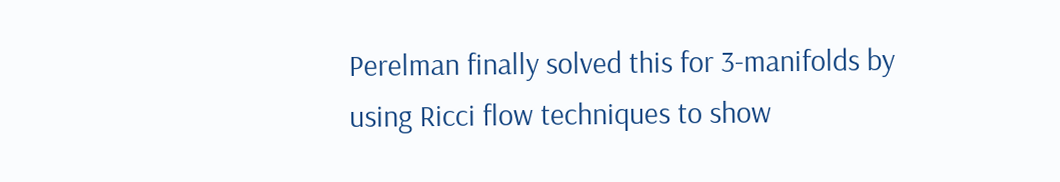Perelman finally solved this for 3-manifolds by using Ricci flow techniques to show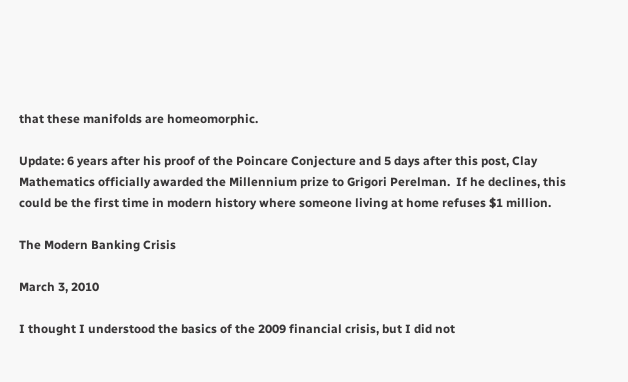that these manifolds are homeomorphic.

Update: 6 years after his proof of the Poincare Conjecture and 5 days after this post, Clay Mathematics officially awarded the Millennium prize to Grigori Perelman.  If he declines, this could be the first time in modern history where someone living at home refuses $1 million.

The Modern Banking Crisis

March 3, 2010

I thought I understood the basics of the 2009 financial crisis, but I did not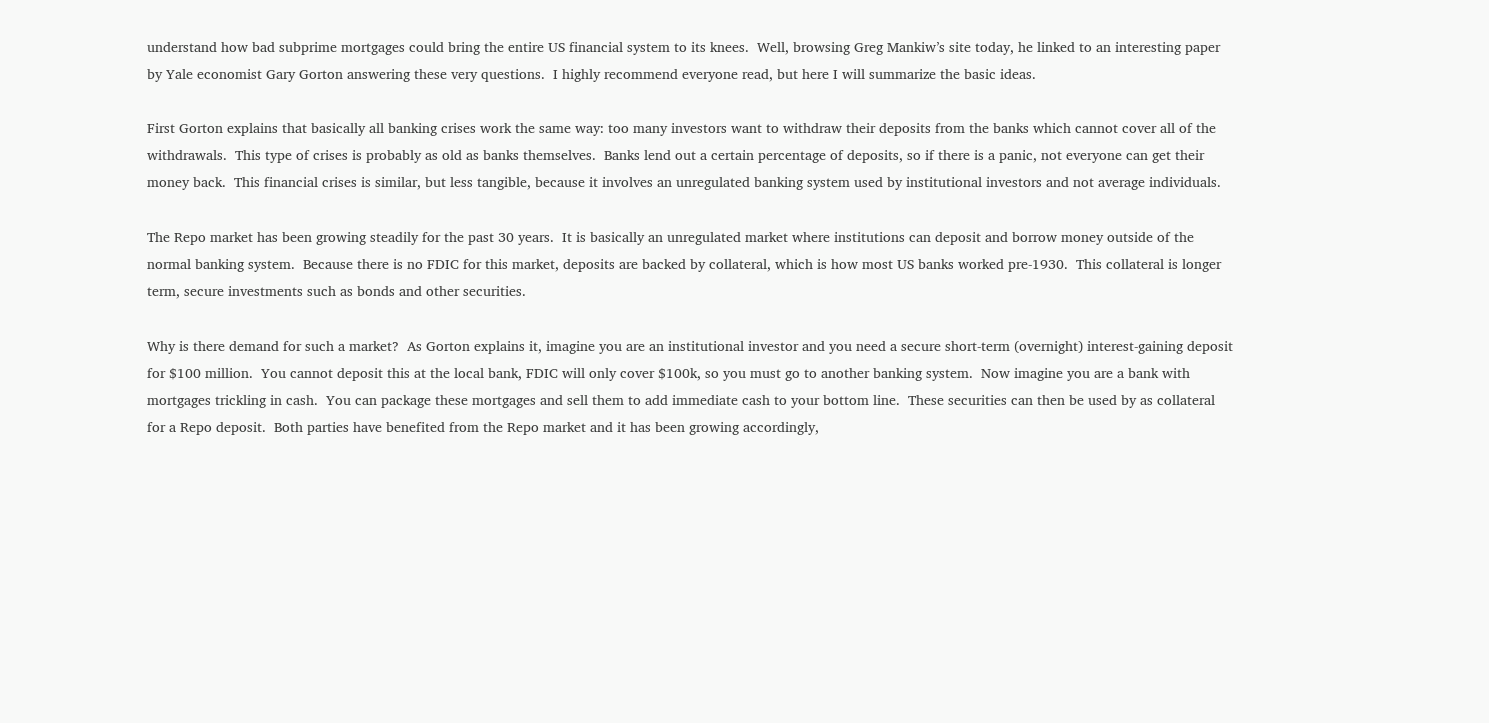understand how bad subprime mortgages could bring the entire US financial system to its knees.  Well, browsing Greg Mankiw’s site today, he linked to an interesting paper by Yale economist Gary Gorton answering these very questions.  I highly recommend everyone read, but here I will summarize the basic ideas.

First Gorton explains that basically all banking crises work the same way: too many investors want to withdraw their deposits from the banks which cannot cover all of the withdrawals.  This type of crises is probably as old as banks themselves.  Banks lend out a certain percentage of deposits, so if there is a panic, not everyone can get their money back.  This financial crises is similar, but less tangible, because it involves an unregulated banking system used by institutional investors and not average individuals.

The Repo market has been growing steadily for the past 30 years.  It is basically an unregulated market where institutions can deposit and borrow money outside of the normal banking system.  Because there is no FDIC for this market, deposits are backed by collateral, which is how most US banks worked pre-1930.  This collateral is longer term, secure investments such as bonds and other securities.

Why is there demand for such a market?  As Gorton explains it, imagine you are an institutional investor and you need a secure short-term (overnight) interest-gaining deposit for $100 million.  You cannot deposit this at the local bank, FDIC will only cover $100k, so you must go to another banking system.  Now imagine you are a bank with mortgages trickling in cash.  You can package these mortgages and sell them to add immediate cash to your bottom line.  These securities can then be used by as collateral for a Repo deposit.  Both parties have benefited from the Repo market and it has been growing accordingly,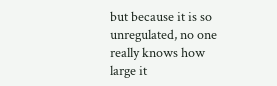but because it is so unregulated, no one really knows how large it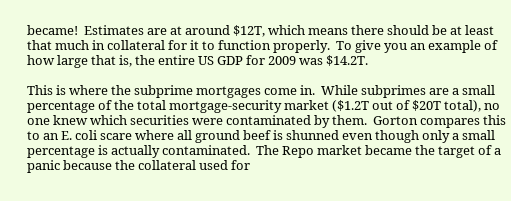became!  Estimates are at around $12T, which means there should be at least that much in collateral for it to function properly.  To give you an example of how large that is, the entire US GDP for 2009 was $14.2T.

This is where the subprime mortgages come in.  While subprimes are a small percentage of the total mortgage-security market ($1.2T out of $20T total), no one knew which securities were contaminated by them.  Gorton compares this to an E. coli scare where all ground beef is shunned even though only a small percentage is actually contaminated.  The Repo market became the target of a panic because the collateral used for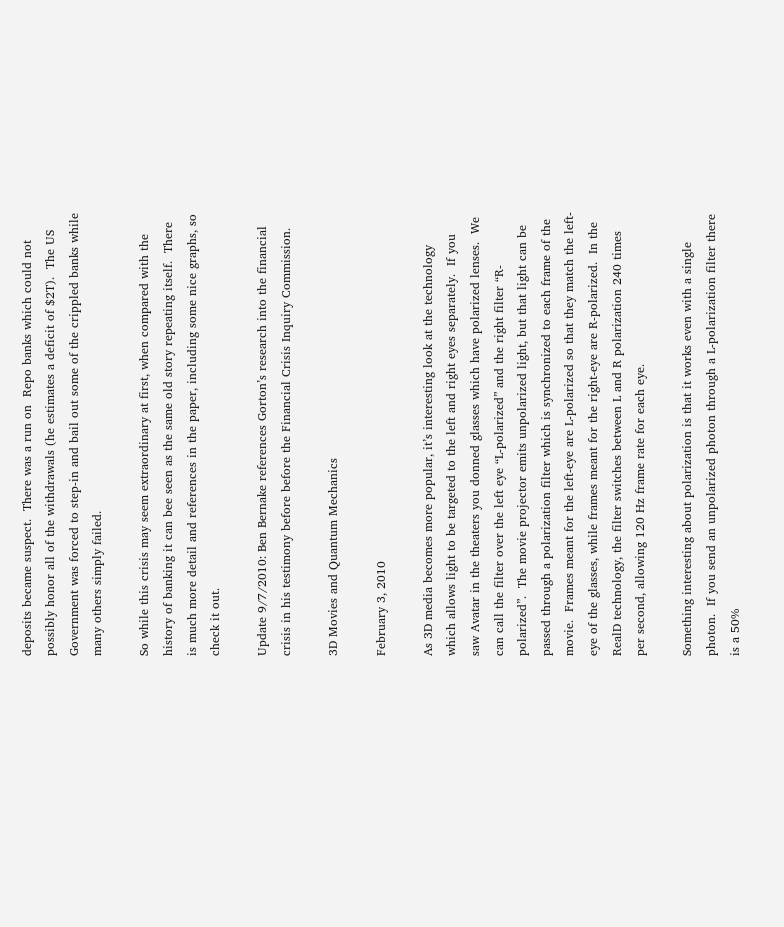deposits became suspect.  There was a run on  Repo banks which could not possibly honor all of the withdrawals (he estimates a deficit of $2T).  The US Government was forced to step-in and bail out some of the crippled banks while many others simply failed.

So while this crisis may seem extraordinary at first, when compared with the history of banking it can bee seen as the same old story repeating itself.  There is much more detail and references in the paper, including some nice graphs, so check it out.

Update 9/7/2010: Ben Bernake references Gorton’s research into the financial crisis in his testimony before before the Financial Crisis Inquiry Commission.

3D Movies and Quantum Mechanics

February 3, 2010

As 3D media becomes more popular, it’s interesting look at the technology which allows light to be targeted to the left and right eyes separately.  If you saw Avatar in the theaters you donned glasses which have polarized lenses.  We can call the filter over the left eye “L-polarized” and the right filter “R-polarized”.  The movie projector emits unpolarized light, but that light can be passed through a polarization filter which is synchronized to each frame of the movie.  Frames meant for the left-eye are L-polarized so that they match the left-eye of the glasses, while frames meant for the right-eye are R-polarized.  In the RealD technology, the filter switches between L and R polarization 240 times per second, allowing 120 Hz frame rate for each eye.

Something interesting about polarization is that it works even with a single photon.  If you send an unpolarized photon through a L-polarization filter there is a 50%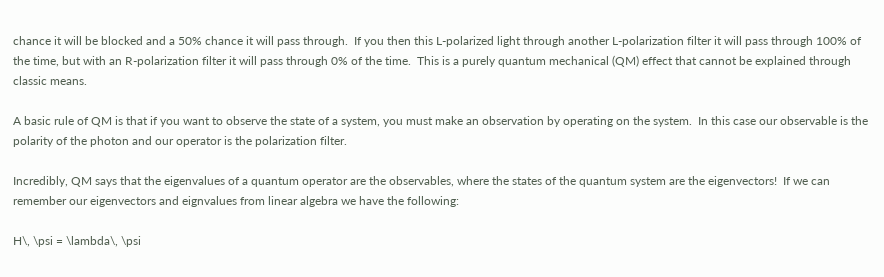chance it will be blocked and a 50% chance it will pass through.  If you then this L-polarized light through another L-polarization filter it will pass through 100% of the time, but with an R-polarization filter it will pass through 0% of the time.  This is a purely quantum mechanical (QM) effect that cannot be explained through classic means.

A basic rule of QM is that if you want to observe the state of a system, you must make an observation by operating on the system.  In this case our observable is the polarity of the photon and our operator is the polarization filter.

Incredibly, QM says that the eigenvalues of a quantum operator are the observables, where the states of the quantum system are the eigenvectors!  If we can remember our eigenvectors and eignvalues from linear algebra we have the following:

H\, \psi = \lambda\, \psi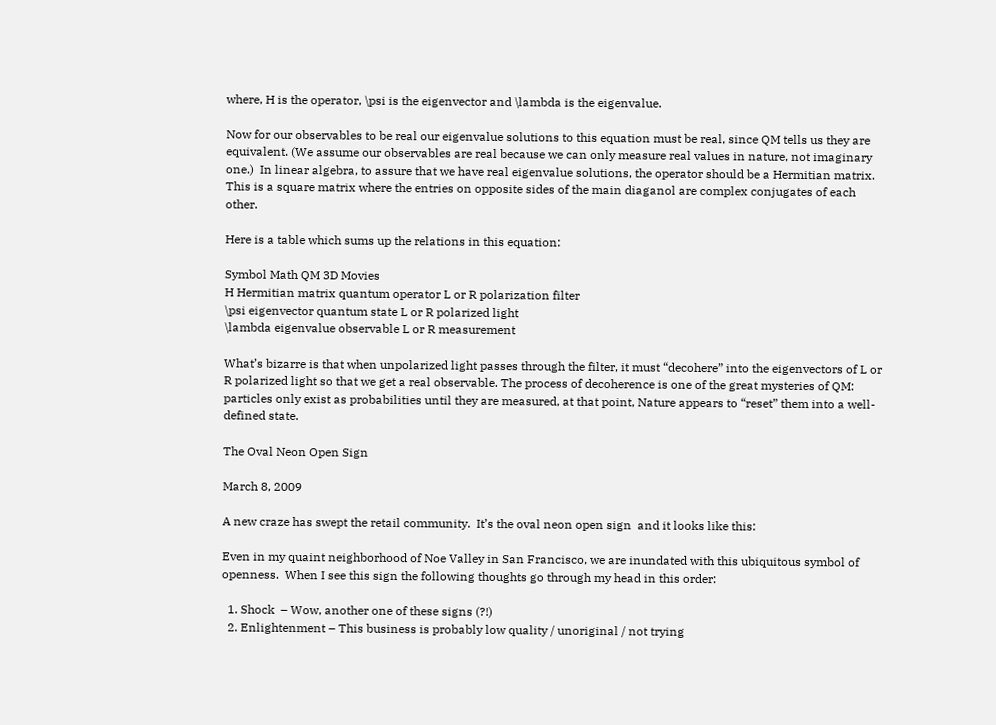where, H is the operator, \psi is the eigenvector and \lambda is the eigenvalue.

Now for our observables to be real our eigenvalue solutions to this equation must be real, since QM tells us they are equivalent. (We assume our observables are real because we can only measure real values in nature, not imaginary one.)  In linear algebra, to assure that we have real eigenvalue solutions, the operator should be a Hermitian matrix.  This is a square matrix where the entries on opposite sides of the main diaganol are complex conjugates of each other.

Here is a table which sums up the relations in this equation:

Symbol Math QM 3D Movies
H Hermitian matrix quantum operator L or R polarization filter
\psi eigenvector quantum state L or R polarized light
\lambda eigenvalue observable L or R measurement

What’s bizarre is that when unpolarized light passes through the filter, it must “decohere” into the eigenvectors of L or R polarized light so that we get a real observable. The process of decoherence is one of the great mysteries of QM: particles only exist as probabilities until they are measured, at that point, Nature appears to “reset” them into a well-defined state.

The Oval Neon Open Sign

March 8, 2009

A new craze has swept the retail community.  It’s the oval neon open sign  and it looks like this:

Even in my quaint neighborhood of Noe Valley in San Francisco, we are inundated with this ubiquitous symbol of openness.  When I see this sign the following thoughts go through my head in this order:

  1. Shock  – Wow, another one of these signs (?!)
  2. Enlightenment – This business is probably low quality / unoriginal / not trying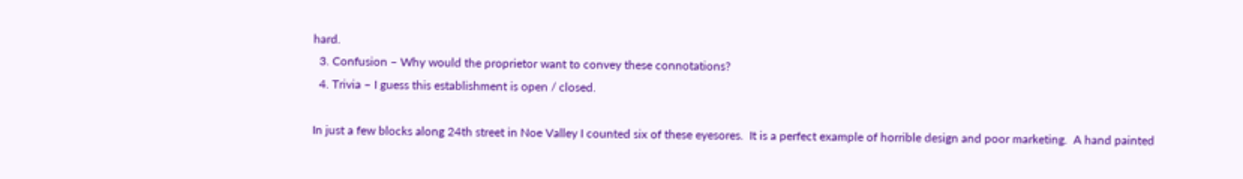hard.
  3. Confusion – Why would the proprietor want to convey these connotations?
  4. Trivia – I guess this establishment is open / closed.

In just a few blocks along 24th street in Noe Valley I counted six of these eyesores.  It is a perfect example of horrible design and poor marketing.  A hand painted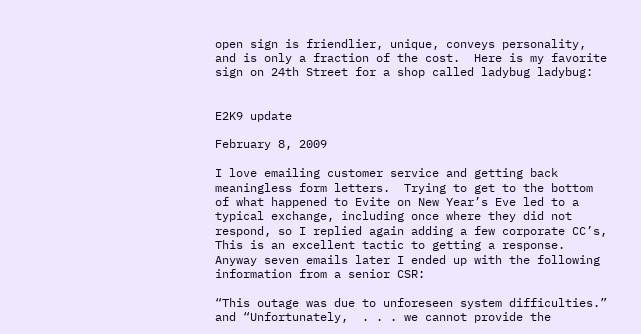open sign is friendlier, unique, conveys personality, and is only a fraction of the cost.  Here is my favorite sign on 24th Street for a shop called ladybug ladybug:


E2K9 update

February 8, 2009

I love emailing customer service and getting back meaningless form letters.  Trying to get to the bottom of what happened to Evite on New Year’s Eve led to a typical exchange, including once where they did not respond, so I replied again adding a few corporate CC’s,  This is an excellent tactic to getting a response.  Anyway seven emails later I ended up with the following information from a senior CSR:

“This outage was due to unforeseen system difficulties.”  and “Unfortunately,  . . . we cannot provide the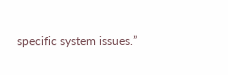specific system issues.”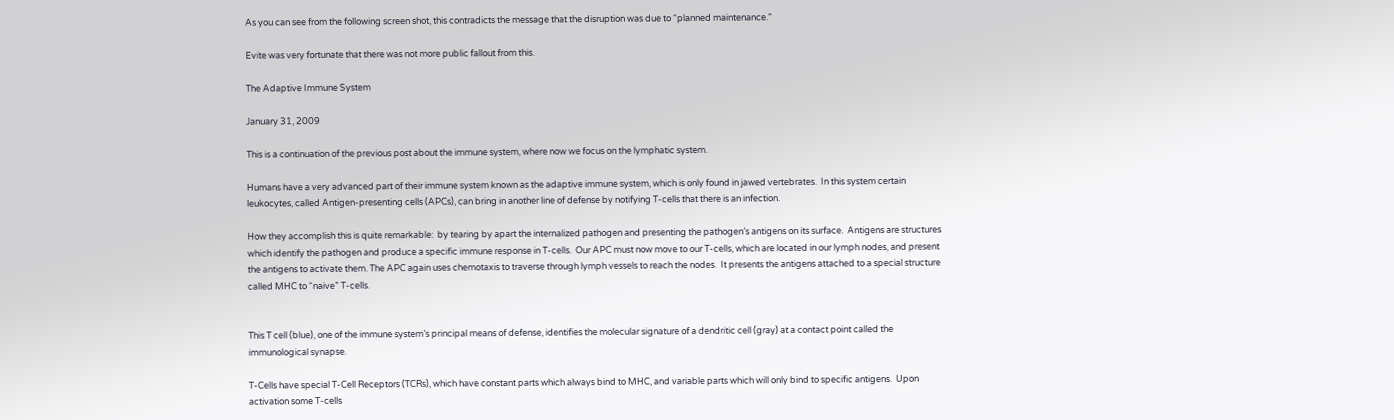As you can see from the following screen shot, this contradicts the message that the disruption was due to “planned maintenance.”

Evite was very fortunate that there was not more public fallout from this.

The Adaptive Immune System

January 31, 2009

This is a continuation of the previous post about the immune system, where now we focus on the lymphatic system.

Humans have a very advanced part of their immune system known as the adaptive immune system, which is only found in jawed vertebrates.  In this system certain leukocytes, called Antigen-presenting cells (APCs), can bring in another line of defense by notifying T-cells that there is an infection.

How they accomplish this is quite remarkable:  by tearing by apart the internalized pathogen and presenting the pathogen’s antigens on its surface.  Antigens are structures which identify the pathogen and produce a specific immune response in T-cells.  Our APC must now move to our T-cells, which are located in our lymph nodes, and present the antigens to activate them. The APC again uses chemotaxis to traverse through lymph vessels to reach the nodes.  It presents the antigens attached to a special structure called MHC to “naive” T-cells.


This T cell (blue), one of the immune system’s principal means of defense, identifies the molecular signature of a dendritic cell (gray) at a contact point called the immunological synapse.

T-Cells have special T-Cell Receptors (TCRs), which have constant parts which always bind to MHC, and variable parts which will only bind to specific antigens.  Upon activation some T-cells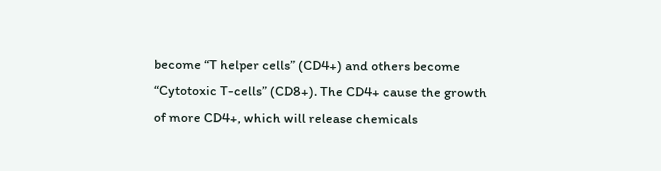become “T helper cells” (CD4+) and others become “Cytotoxic T-cells” (CD8+). The CD4+ cause the growth of more CD4+, which will release chemicals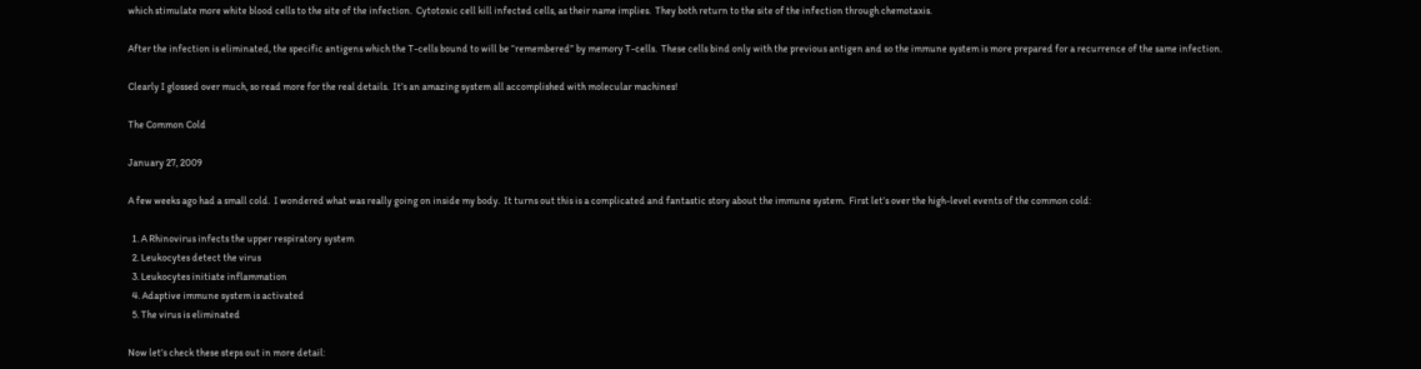which stimulate more white blood cells to the site of the infection.  Cytotoxic cell kill infected cells, as their name implies.  They both return to the site of the infection through chemotaxis.

After the infection is eliminated, the specific antigens which the T-cells bound to will be “remembered” by memory T-cells.  These cells bind only with the previous antigen and so the immune system is more prepared for a recurrence of the same infection.

Clearly I glossed over much, so read more for the real details.  It’s an amazing system all accomplished with molecular machines!

The Common Cold

January 27, 2009

A few weeks ago had a small cold.  I wondered what was really going on inside my body.  It turns out this is a complicated and fantastic story about the immune system.  First let’s over the high-level events of the common cold:

  1. A Rhinovirus infects the upper respiratory system
  2. Leukocytes detect the virus
  3. Leukocytes initiate inflammation
  4. Adaptive immune system is activated
  5. The virus is eliminated

Now let’s check these steps out in more detail: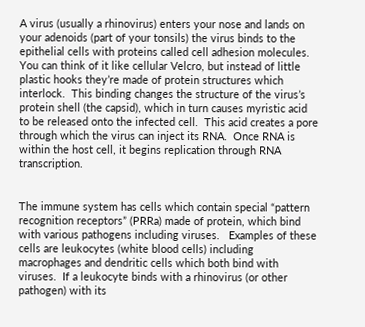A virus (usually a rhinovirus) enters your nose and lands on your adenoids (part of your tonsils) the virus binds to the epithelial cells with proteins called cell adhesion molecules.   You can think of it like cellular Velcro, but instead of little plastic hooks they’re made of protein structures which interlock.  This binding changes the structure of the virus’s protein shell (the capsid), which in turn causes myristic acid to be released onto the infected cell.  This acid creates a pore through which the virus can inject its RNA.  Once RNA is within the host cell, it begins replication through RNA transcription.


The immune system has cells which contain special “pattern recognition receptors” (PRRa) made of protein, which bind with various pathogens including viruses.   Examples of these cells are leukocytes (white blood cells) including macrophages and dendritic cells which both bind with viruses.  If a leukocyte binds with a rhinovirus (or other pathogen) with its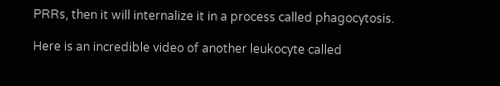PRRs, then it will internalize it in a process called phagocytosis.

Here is an incredible video of another leukocyte called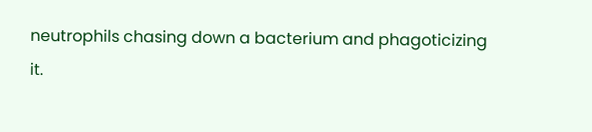neutrophils chasing down a bacterium and phagoticizing it.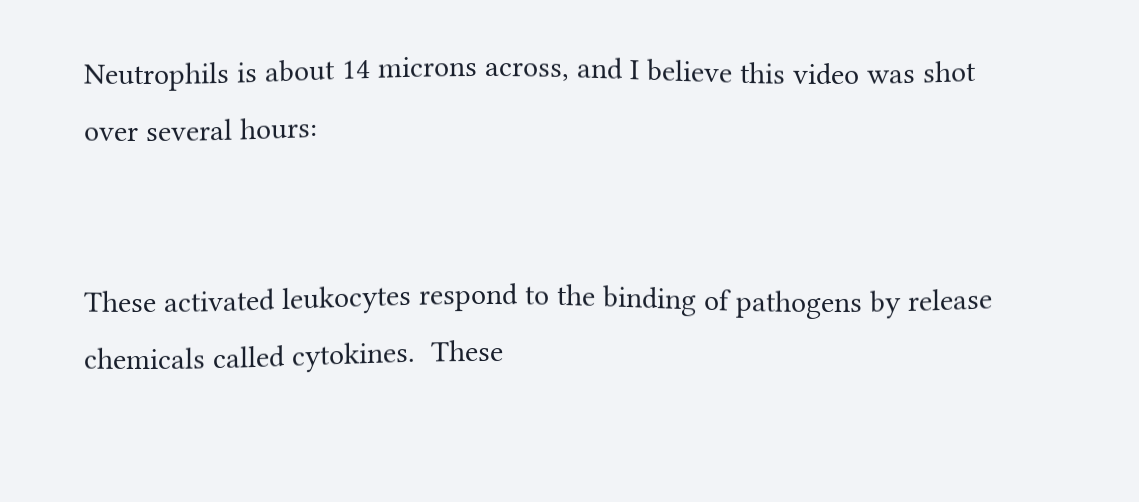Neutrophils is about 14 microns across, and I believe this video was shot over several hours:


These activated leukocytes respond to the binding of pathogens by release chemicals called cytokines.  These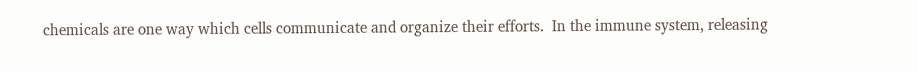chemicals are one way which cells communicate and organize their efforts.  In the immune system, releasing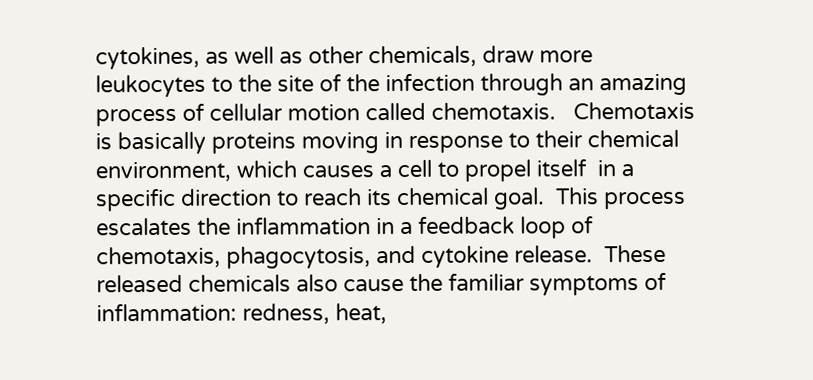cytokines, as well as other chemicals, draw more leukocytes to the site of the infection through an amazing process of cellular motion called chemotaxis.   Chemotaxis is basically proteins moving in response to their chemical environment, which causes a cell to propel itself  in a specific direction to reach its chemical goal.  This process escalates the inflammation in a feedback loop of chemotaxis, phagocytosis, and cytokine release.  These released chemicals also cause the familiar symptoms of inflammation: redness, heat,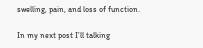swelling, pain, and loss of function.

In my next post I’ll talking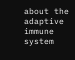about the adaptive immune system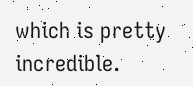which is pretty incredible.